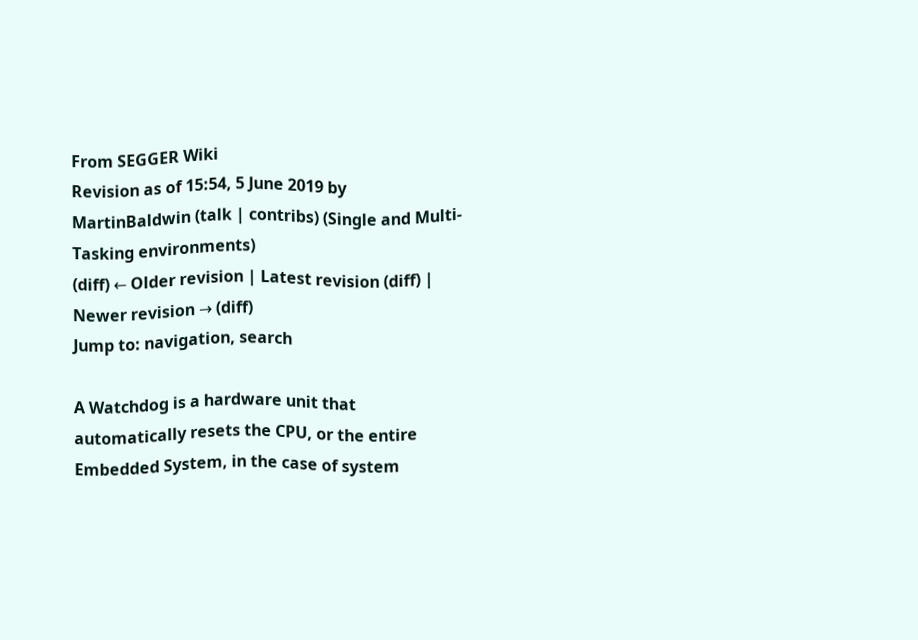From SEGGER Wiki
Revision as of 15:54, 5 June 2019 by MartinBaldwin (talk | contribs) (Single and Multi-Tasking environments)
(diff) ← Older revision | Latest revision (diff) | Newer revision → (diff)
Jump to: navigation, search

A Watchdog is a hardware unit that automatically resets the CPU, or the entire Embedded System, in the case of system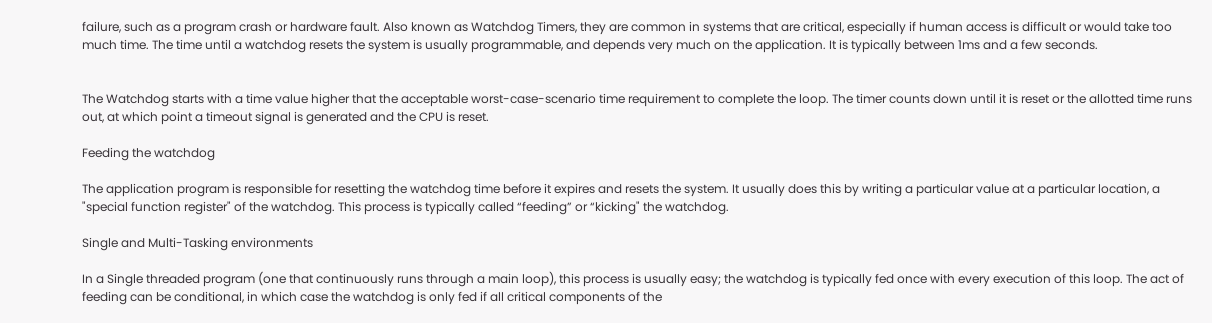failure, such as a program crash or hardware fault. Also known as Watchdog Timers, they are common in systems that are critical, especially if human access is difficult or would take too much time. The time until a watchdog resets the system is usually programmable, and depends very much on the application. It is typically between 1ms and a few seconds.


The Watchdog starts with a time value higher that the acceptable worst-case-scenario time requirement to complete the loop. The timer counts down until it is reset or the allotted time runs out, at which point a timeout signal is generated and the CPU is reset.

Feeding the watchdog

The application program is responsible for resetting the watchdog time before it expires and resets the system. It usually does this by writing a particular value at a particular location, a "special function register" of the watchdog. This process is typically called “feeding” or “kicking" the watchdog.

Single and Multi-Tasking environments

In a Single threaded program (one that continuously runs through a main loop), this process is usually easy; the watchdog is typically fed once with every execution of this loop. The act of feeding can be conditional, in which case the watchdog is only fed if all critical components of the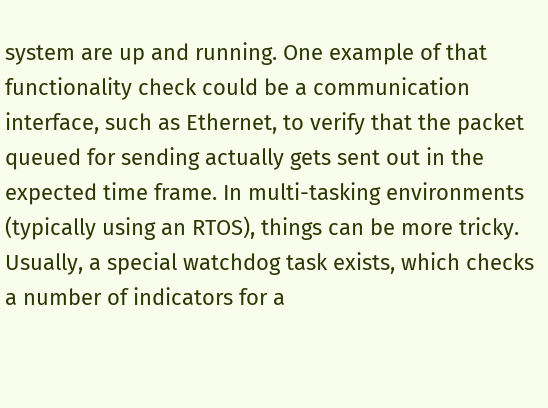system are up and running. One example of that functionality check could be a communication interface, such as Ethernet, to verify that the packet queued for sending actually gets sent out in the expected time frame. In multi-tasking environments (typically using an RTOS), things can be more tricky. Usually, a special watchdog task exists, which checks a number of indicators for a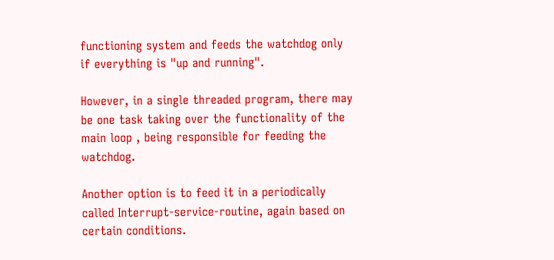functioning system and feeds the watchdog only if everything is "up and running".

However, in a single threaded program, there may be one task taking over the functionality of the main loop , being responsible for feeding the watchdog.

Another option is to feed it in a periodically called Interrupt-service-routine, again based on certain conditions.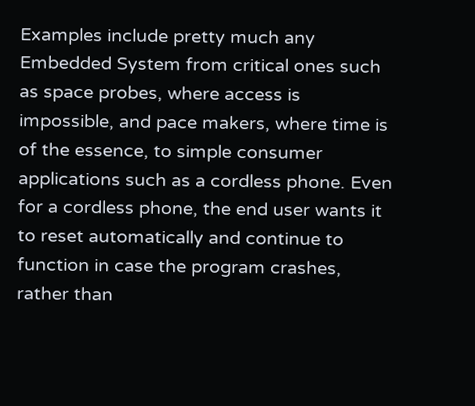Examples include pretty much any Embedded System from critical ones such as space probes, where access is impossible, and pace makers, where time is of the essence, to simple consumer applications such as a cordless phone. Even for a cordless phone, the end user wants it to reset automatically and continue to function in case the program crashes, rather than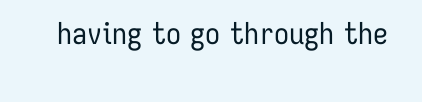having to go through the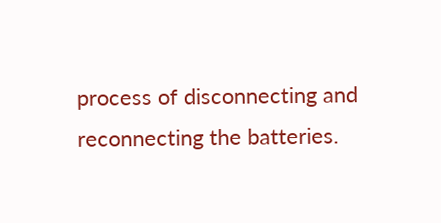process of disconnecting and reconnecting the batteries.